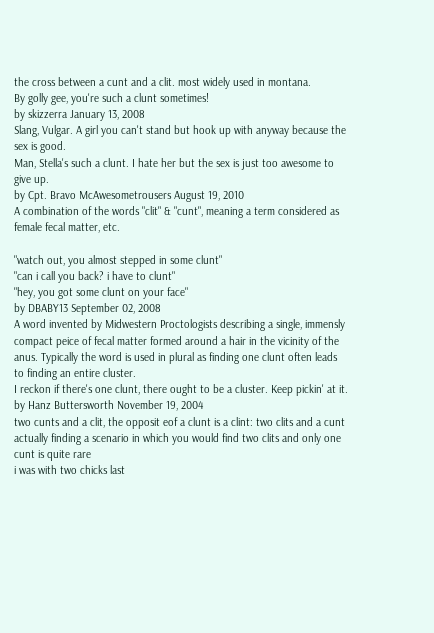the cross between a cunt and a clit. most widely used in montana.
By golly gee, you're such a clunt sometimes!
by skizzerra January 13, 2008
Slang, Vulgar. A girl you can't stand but hook up with anyway because the sex is good.
Man, Stella's such a clunt. I hate her but the sex is just too awesome to give up.
by Cpt. Bravo McAwesometrousers August 19, 2010
A combination of the words "clit" & "cunt", meaning a term considered as female fecal matter, etc.

"watch out, you almost stepped in some clunt"
"can i call you back? i have to clunt"
"hey, you got some clunt on your face"
by DBABY13 September 02, 2008
A word invented by Midwestern Proctologists describing a single, immensly compact peice of fecal matter formed around a hair in the vicinity of the anus. Typically the word is used in plural as finding one clunt often leads to finding an entire cluster.
I reckon if there's one clunt, there ought to be a cluster. Keep pickin' at it.
by Hanz Buttersworth November 19, 2004
two cunts and a clit, the opposit eof a clunt is a clint: two clits and a cunt
actually finding a scenario in which you would find two clits and only one cunt is quite rare
i was with two chicks last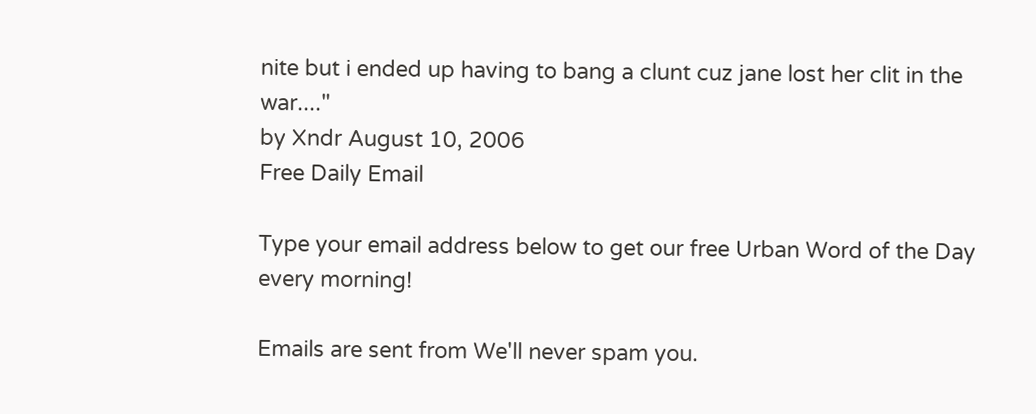nite but i ended up having to bang a clunt cuz jane lost her clit in the war...."
by Xndr August 10, 2006
Free Daily Email

Type your email address below to get our free Urban Word of the Day every morning!

Emails are sent from We'll never spam you.